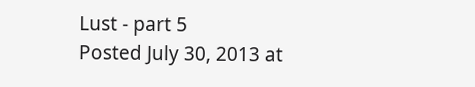Lust - part 5
Posted July 30, 2013 at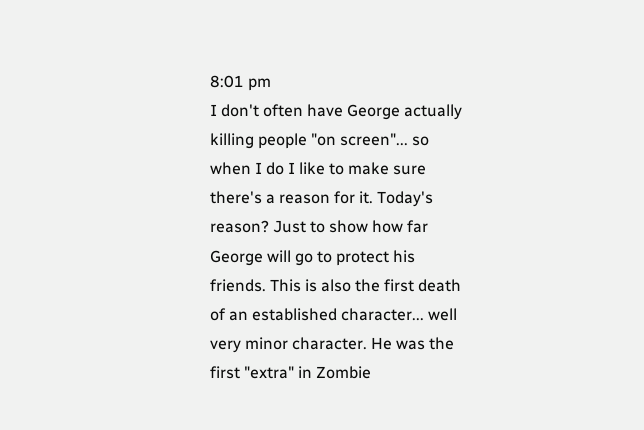8:01 pm
I don't often have George actually killing people "on screen"... so when I do I like to make sure there's a reason for it. Today's reason? Just to show how far George will go to protect his friends. This is also the first death of an established character... well very minor character. He was the first "extra" in Zombie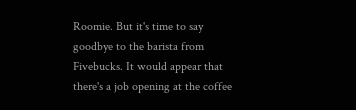Roomie. But it's time to say goodbye to the barista from Fivebucks. It would appear that there's a job opening at the coffee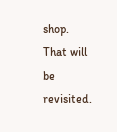shop. That will be revisited.